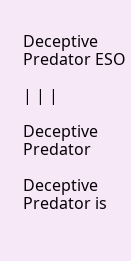Deceptive Predator ESO

| | |

Deceptive Predator

Deceptive Predator is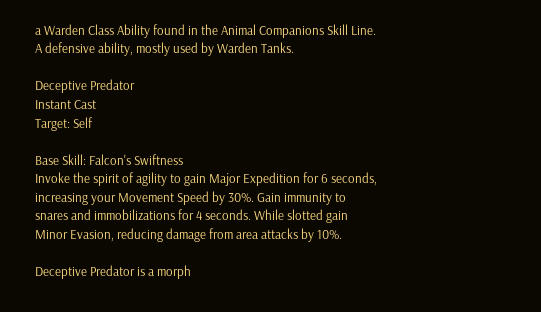a Warden Class Ability found in the Animal Companions Skill Line. A defensive ability, mostly used by Warden Tanks.

Deceptive Predator
Instant Cast
Target: Self

Base Skill: Falcon's Swiftness
Invoke the spirit of agility to gain Major Expedition for 6 seconds, increasing your Movement Speed by 30%. Gain immunity to snares and immobilizations for 4 seconds. While slotted gain Minor Evasion, reducing damage from area attacks by 10%.

Deceptive Predator is a morph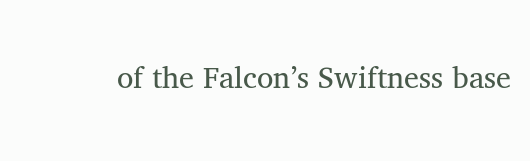of the Falcon’s Swiftness base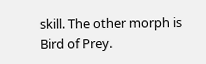skill. The other morph is Bird of Prey.